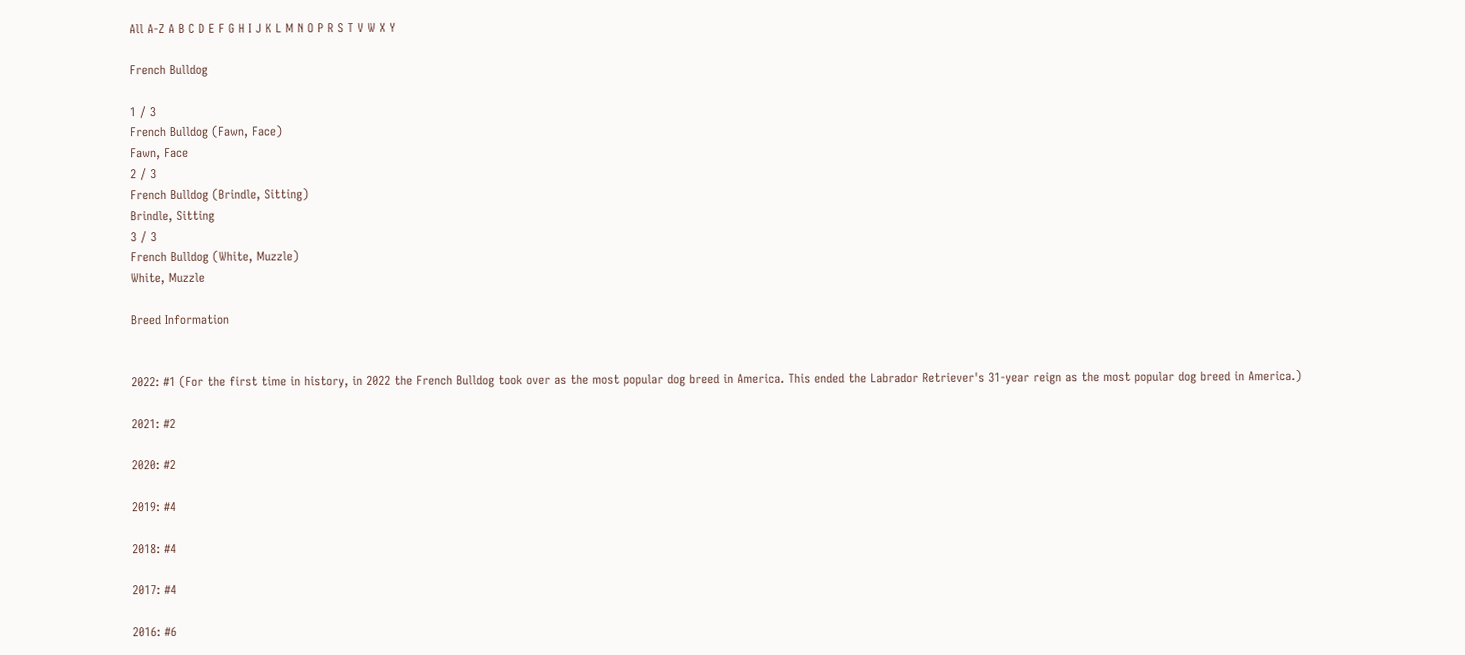All A-Z A B C D E F G H I J K L M N O P R S T V W X Y

French Bulldog

1 / 3
French Bulldog (Fawn, Face)
Fawn, Face
2 / 3
French Bulldog (Brindle, Sitting)
Brindle, Sitting
3 / 3
French Bulldog (White, Muzzle)
White, Muzzle

Breed Information


2022: #1 (For the first time in history, in 2022 the French Bulldog took over as the most popular dog breed in America. This ended the Labrador Retriever's 31-year reign as the most popular dog breed in America.)

2021: #2

2020: #2

2019: #4

2018: #4

2017: #4

2016: #6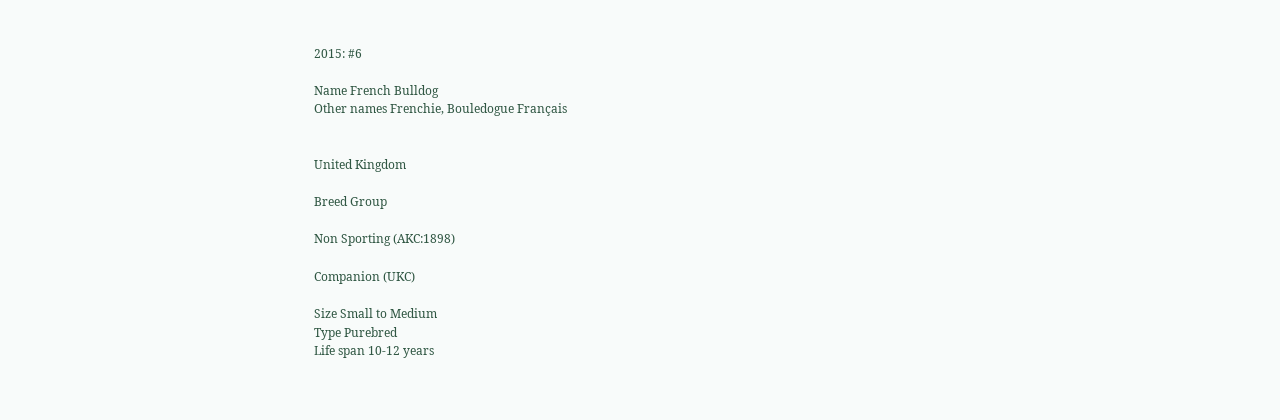2015: #6

Name French Bulldog
Other names Frenchie, Bouledogue Français


United Kingdom

Breed Group

Non Sporting (AKC:1898)

Companion (UKC)

Size Small to Medium
Type Purebred
Life span 10-12 years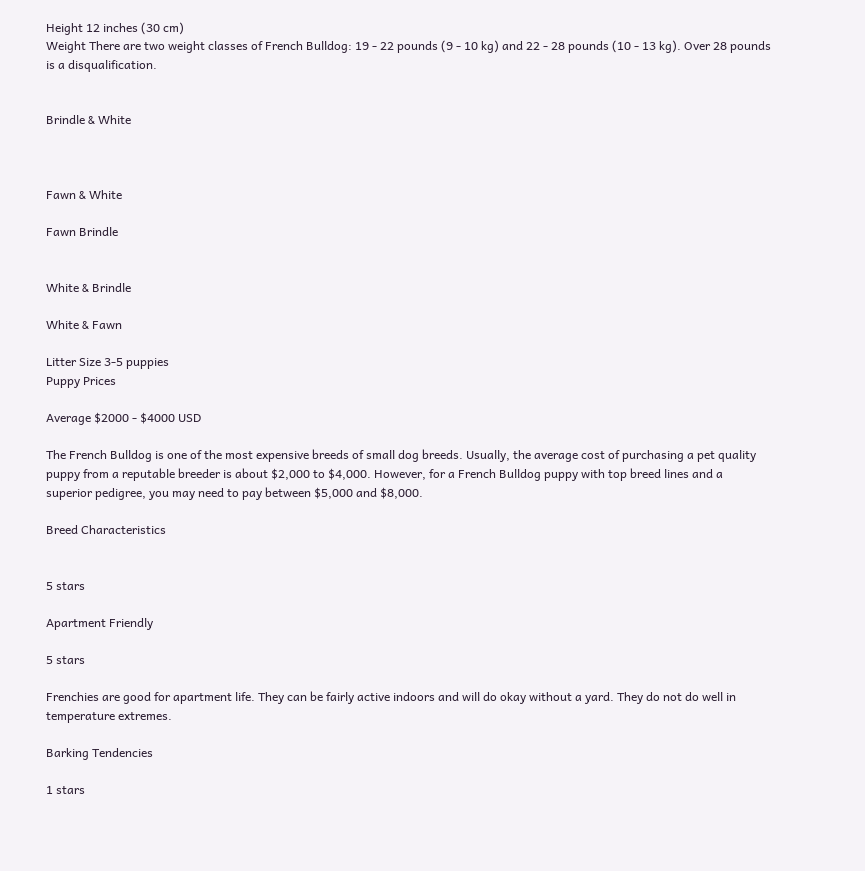Height 12 inches (30 cm)
Weight There are two weight classes of French Bulldog: 19 - 22 pounds (9 - 10 kg) and 22 - 28 pounds (10 - 13 kg). Over 28 pounds is a disqualification.


Brindle & White



Fawn & White

Fawn Brindle


White & Brindle

White & Fawn

Litter Size 3-5 puppies
Puppy Prices

Average $2000 - $4000 USD

The French Bulldog is one of the most expensive breeds of small dog breeds. Usually, the average cost of purchasing a pet quality puppy from a reputable breeder is about $2,000 to $4,000. However, for a French Bulldog puppy with top breed lines and a superior pedigree, you may need to pay between $5,000 and $8,000.

Breed Characteristics


5 stars

Apartment Friendly

5 stars

Frenchies are good for apartment life. They can be fairly active indoors and will do okay without a yard. They do not do well in temperature extremes.

Barking Tendencies

1 stars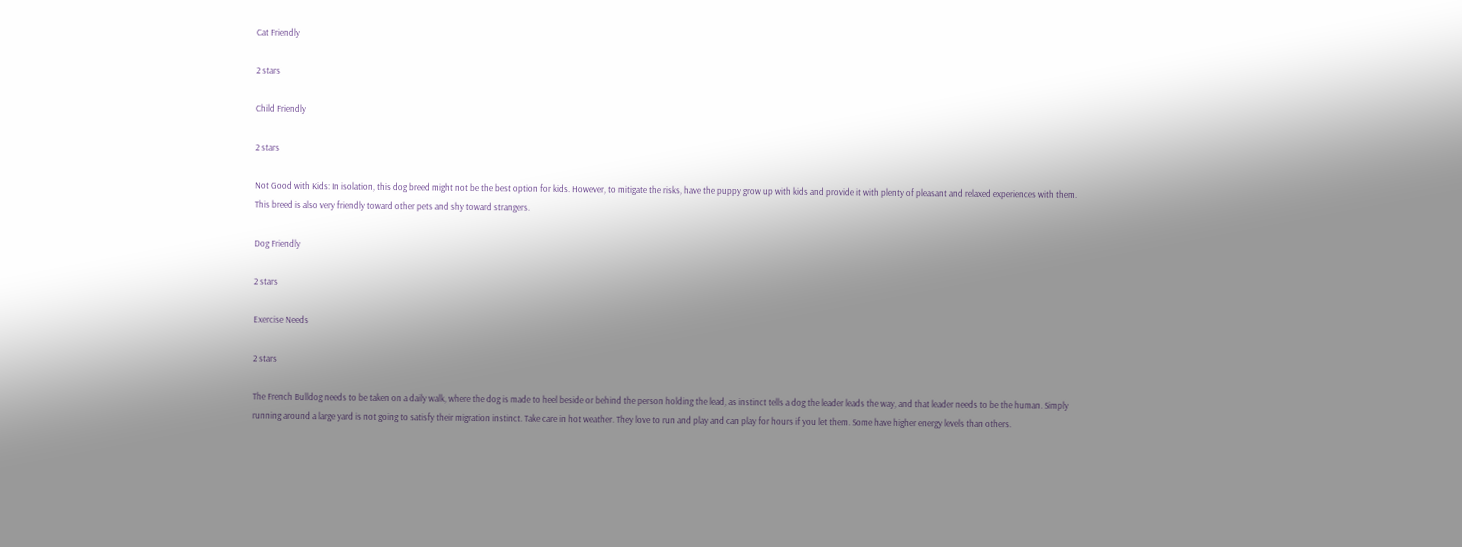Cat Friendly

2 stars

Child Friendly

2 stars

Not Good with Kids: In isolation, this dog breed might not be the best option for kids. However, to mitigate the risks, have the puppy grow up with kids and provide it with plenty of pleasant and relaxed experiences with them. This breed is also very friendly toward other pets and shy toward strangers.

Dog Friendly

2 stars

Exercise Needs

2 stars

The French Bulldog needs to be taken on a daily walk, where the dog is made to heel beside or behind the person holding the lead, as instinct tells a dog the leader leads the way, and that leader needs to be the human. Simply running around a large yard is not going to satisfy their migration instinct. Take care in hot weather. They love to run and play and can play for hours if you let them. Some have higher energy levels than others.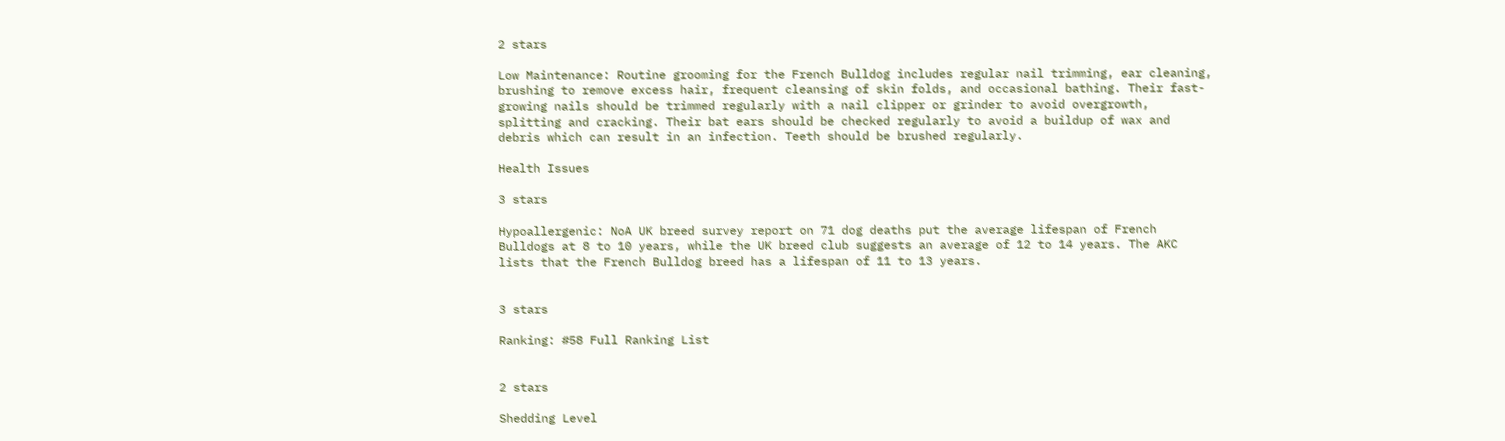2 stars

Low Maintenance: Routine grooming for the French Bulldog includes regular nail trimming, ear cleaning, brushing to remove excess hair, frequent cleansing of skin folds, and occasional bathing. Their fast-growing nails should be trimmed regularly with a nail clipper or grinder to avoid overgrowth, splitting and cracking. Their bat ears should be checked regularly to avoid a buildup of wax and debris which can result in an infection. Teeth should be brushed regularly.

Health Issues

3 stars

Hypoallergenic: NoA UK breed survey report on 71 dog deaths put the average lifespan of French Bulldogs at 8 to 10 years, while the UK breed club suggests an average of 12 to 14 years. The AKC lists that the French Bulldog breed has a lifespan of 11 to 13 years.


3 stars

Ranking: #58 Full Ranking List


2 stars

Shedding Level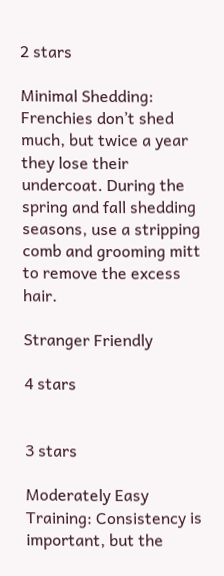2 stars

Minimal Shedding: Frenchies don’t shed much, but twice a year they lose their undercoat. During the spring and fall shedding seasons, use a stripping comb and grooming mitt to remove the excess hair.

Stranger Friendly

4 stars


3 stars

Moderately Easy Training: Consistency is important, but the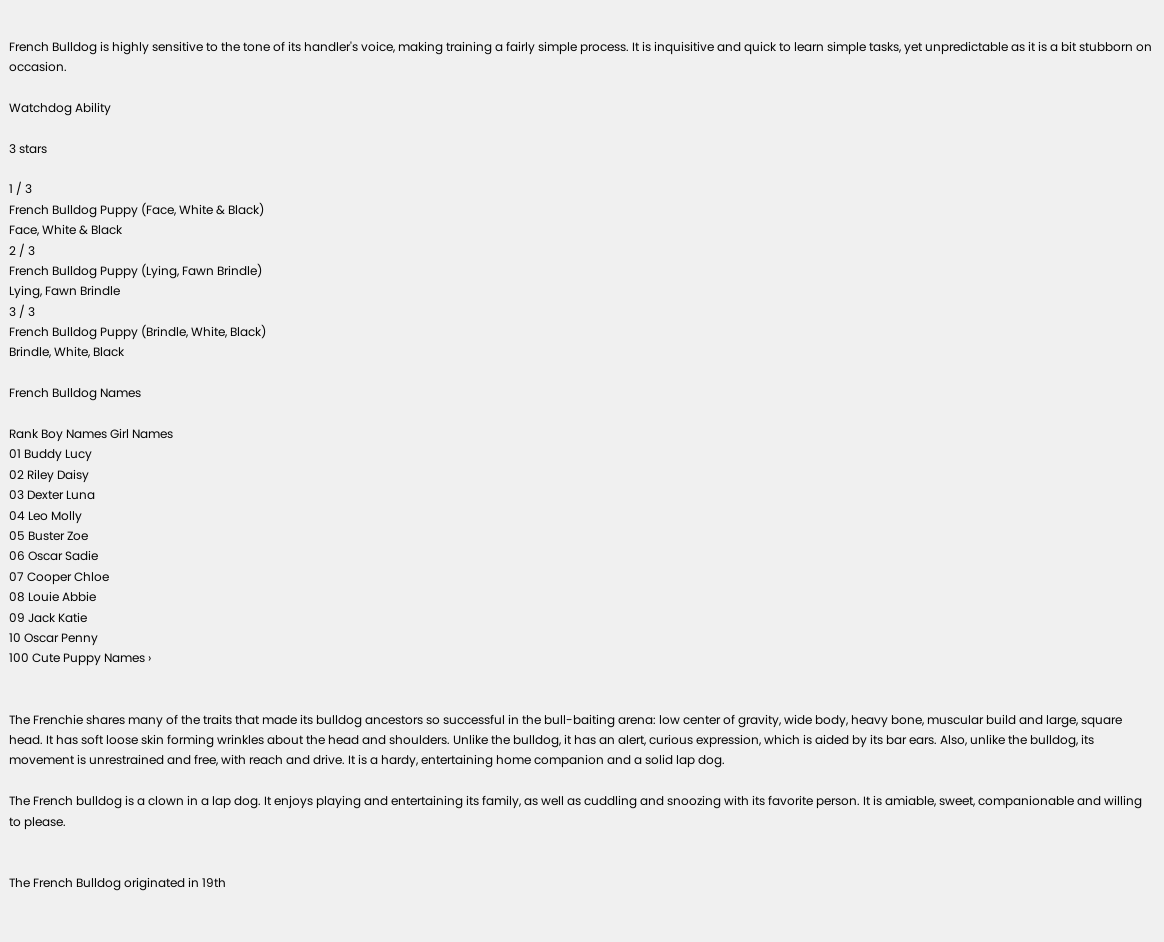French Bulldog is highly sensitive to the tone of its handler's voice, making training a fairly simple process. It is inquisitive and quick to learn simple tasks, yet unpredictable as it is a bit stubborn on occasion.

Watchdog Ability

3 stars

1 / 3
French Bulldog Puppy (Face, White & Black)
Face, White & Black
2 / 3
French Bulldog Puppy (Lying, Fawn Brindle)
Lying, Fawn Brindle
3 / 3
French Bulldog Puppy (Brindle, White, Black)
Brindle, White, Black

French Bulldog Names

Rank Boy Names Girl Names
01 Buddy Lucy
02 Riley Daisy
03 Dexter Luna
04 Leo Molly
05 Buster Zoe
06 Oscar Sadie
07 Cooper Chloe
08 Louie Abbie
09 Jack Katie
10 Oscar Penny
100 Cute Puppy Names ›


The Frenchie shares many of the traits that made its bulldog ancestors so successful in the bull-baiting arena: low center of gravity, wide body, heavy bone, muscular build and large, square head. It has soft loose skin forming wrinkles about the head and shoulders. Unlike the bulldog, it has an alert, curious expression, which is aided by its bar ears. Also, unlike the bulldog, its movement is unrestrained and free, with reach and drive. It is a hardy, entertaining home companion and a solid lap dog.

The French bulldog is a clown in a lap dog. It enjoys playing and entertaining its family, as well as cuddling and snoozing with its favorite person. It is amiable, sweet, companionable and willing to please.


The French Bulldog originated in 19th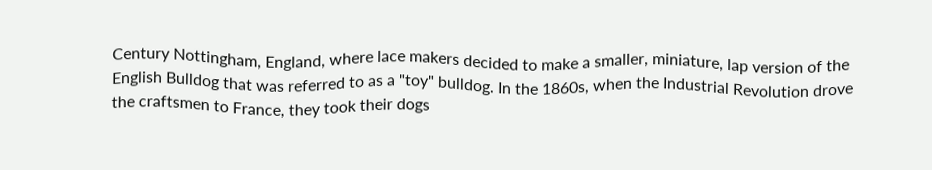Century Nottingham, England, where lace makers decided to make a smaller, miniature, lap version of the English Bulldog that was referred to as a "toy" bulldog. In the 1860s, when the Industrial Revolution drove the craftsmen to France, they took their dogs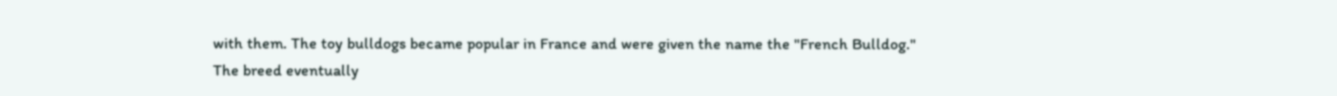with them. The toy bulldogs became popular in France and were given the name the "French Bulldog." The breed eventually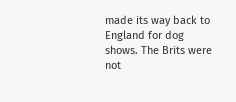made its way back to England for dog shows. The Brits were not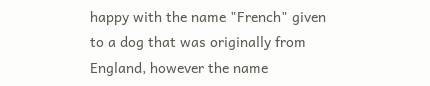happy with the name "French" given to a dog that was originally from England, however the name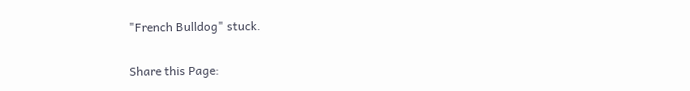"French Bulldog" stuck.

Share this Page: